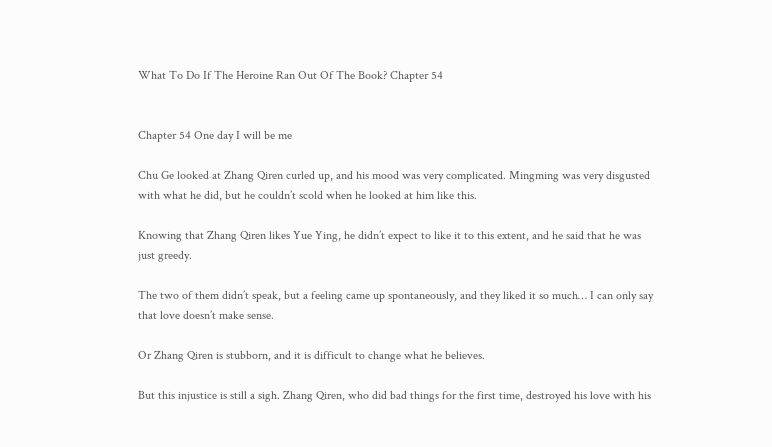What To Do If The Heroine Ran Out Of The Book? Chapter 54


Chapter 54 One day I will be me

Chu Ge looked at Zhang Qiren curled up, and his mood was very complicated. Mingming was very disgusted with what he did, but he couldn’t scold when he looked at him like this.

Knowing that Zhang Qiren likes Yue Ying, he didn’t expect to like it to this extent, and he said that he was just greedy.

The two of them didn’t speak, but a feeling came up spontaneously, and they liked it so much… I can only say that love doesn’t make sense.

Or Zhang Qiren is stubborn, and it is difficult to change what he believes.

But this injustice is still a sigh. Zhang Qiren, who did bad things for the first time, destroyed his love with his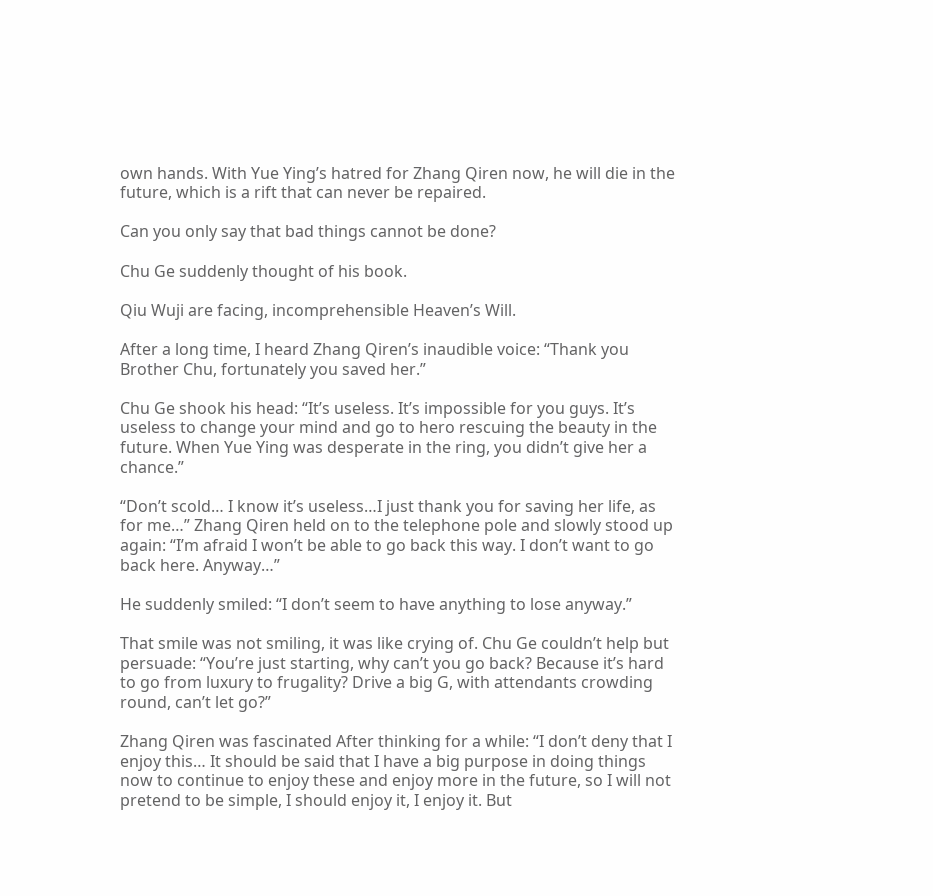own hands. With Yue Ying’s hatred for Zhang Qiren now, he will die in the future, which is a rift that can never be repaired.

Can you only say that bad things cannot be done?

Chu Ge suddenly thought of his book.

Qiu Wuji are facing, incomprehensible Heaven’s Will.

After a long time, I heard Zhang Qiren’s inaudible voice: “Thank you Brother Chu, fortunately you saved her.”

Chu Ge shook his head: “It’s useless. It’s impossible for you guys. It’s useless to change your mind and go to hero rescuing the beauty in the future. When Yue Ying was desperate in the ring, you didn’t give her a chance.”

“Don’t scold… I know it’s useless…I just thank you for saving her life, as for me…” Zhang Qiren held on to the telephone pole and slowly stood up again: “I’m afraid I won’t be able to go back this way. I don’t want to go back here. Anyway…”

He suddenly smiled: “I don’t seem to have anything to lose anyway.”

That smile was not smiling, it was like crying of. Chu Ge couldn’t help but persuade: “You’re just starting, why can’t you go back? Because it’s hard to go from luxury to frugality? Drive a big G, with attendants crowding round, can’t let go?”

Zhang Qiren was fascinated After thinking for a while: “I don’t deny that I enjoy this… It should be said that I have a big purpose in doing things now to continue to enjoy these and enjoy more in the future, so I will not pretend to be simple, I should enjoy it, I enjoy it. But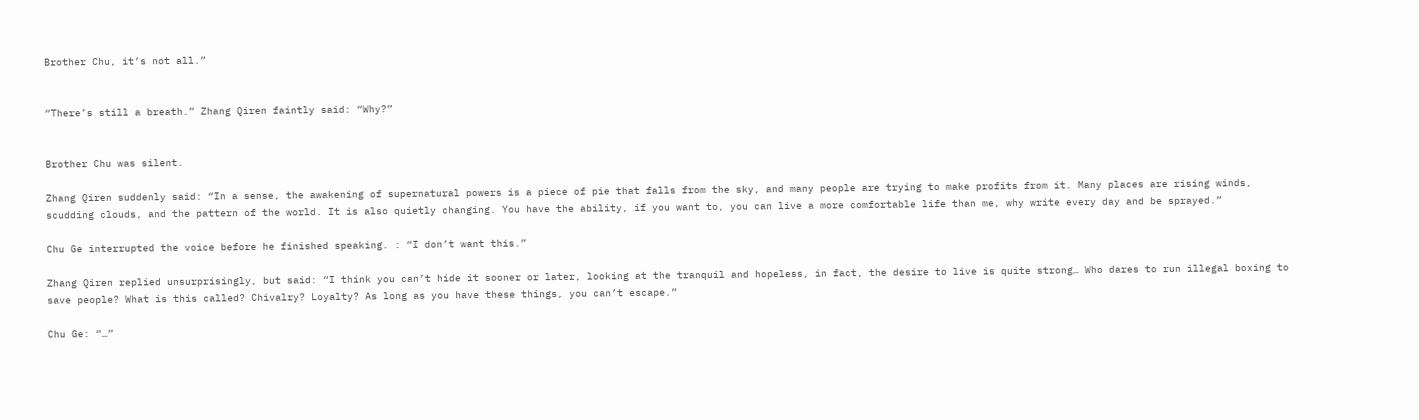Brother Chu, it’s not all.”


“There’s still a breath.” Zhang Qiren faintly said: “Why?”


Brother Chu was silent.

Zhang Qiren suddenly said: “In a sense, the awakening of supernatural powers is a piece of pie that falls from the sky, and many people are trying to make profits from it. Many places are rising winds, scudding clouds, and the pattern of the world. It is also quietly changing. You have the ability, if you want to, you can live a more comfortable life than me, why write every day and be sprayed.”

Chu Ge interrupted the voice before he finished speaking. : “I don’t want this.”

Zhang Qiren replied unsurprisingly, but said: “I think you can’t hide it sooner or later, looking at the tranquil and hopeless, in fact, the desire to live is quite strong… Who dares to run illegal boxing to save people? What is this called? Chivalry? Loyalty? As long as you have these things, you can’t escape.”

Chu Ge: “…”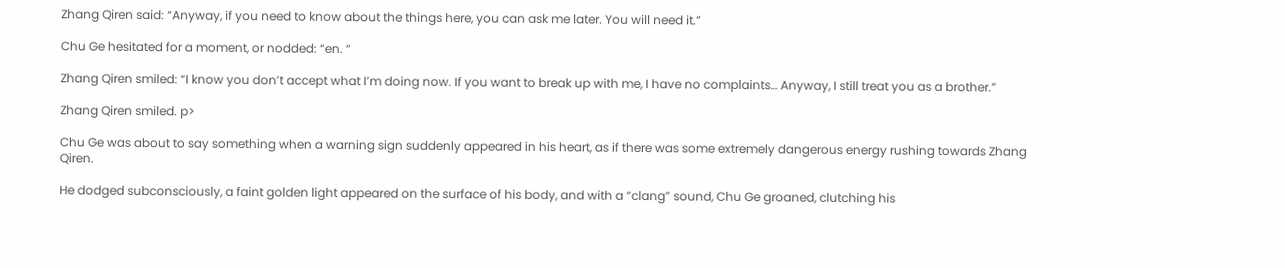Zhang Qiren said: “Anyway, if you need to know about the things here, you can ask me later. You will need it.”

Chu Ge hesitated for a moment, or nodded: “en. “

Zhang Qiren smiled: “I know you don’t accept what I’m doing now. If you want to break up with me, I have no complaints… Anyway, I still treat you as a brother.”

Zhang Qiren smiled. p>

Chu Ge was about to say something when a warning sign suddenly appeared in his heart, as if there was some extremely dangerous energy rushing towards Zhang Qiren.

He dodged subconsciously, a faint golden light appeared on the surface of his body, and with a “clang” sound, Chu Ge groaned, clutching his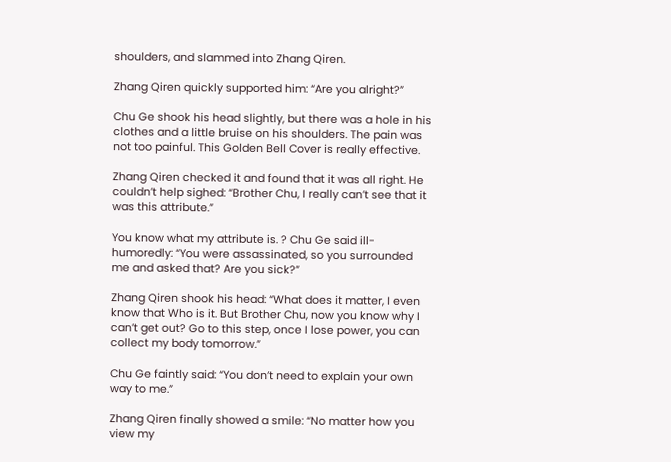shoulders, and slammed into Zhang Qiren.

Zhang Qiren quickly supported him: “Are you alright?”

Chu Ge shook his head slightly, but there was a hole in his clothes and a little bruise on his shoulders. The pain was not too painful. This Golden Bell Cover is really effective.

Zhang Qiren checked it and found that it was all right. He couldn’t help sighed: “Brother Chu, I really can’t see that it was this attribute.”

You know what my attribute is. ? Chu Ge said ill-humoredly: “You were assassinated, so you surrounded me and asked that? Are you sick?”

Zhang Qiren shook his head: “What does it matter, I even know that Who is it. But Brother Chu, now you know why I can’t get out? Go to this step, once I lose power, you can collect my body tomorrow.”

Chu Ge faintly said: “You don’t need to explain your own way to me.”

Zhang Qiren finally showed a smile: “No matter how you view my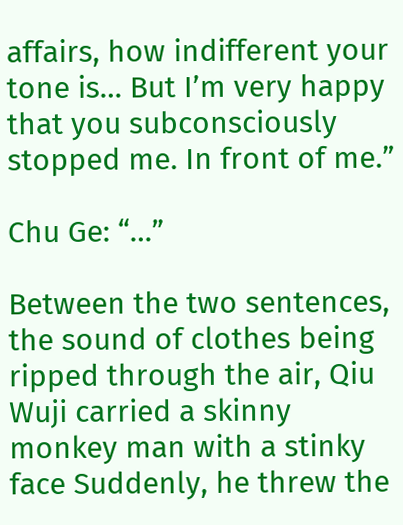affairs, how indifferent your tone is… But I’m very happy that you subconsciously stopped me. In front of me.”

Chu Ge: “…”

Between the two sentences, the sound of clothes being ripped through the air, Qiu Wuji carried a skinny monkey man with a stinky face Suddenly, he threw the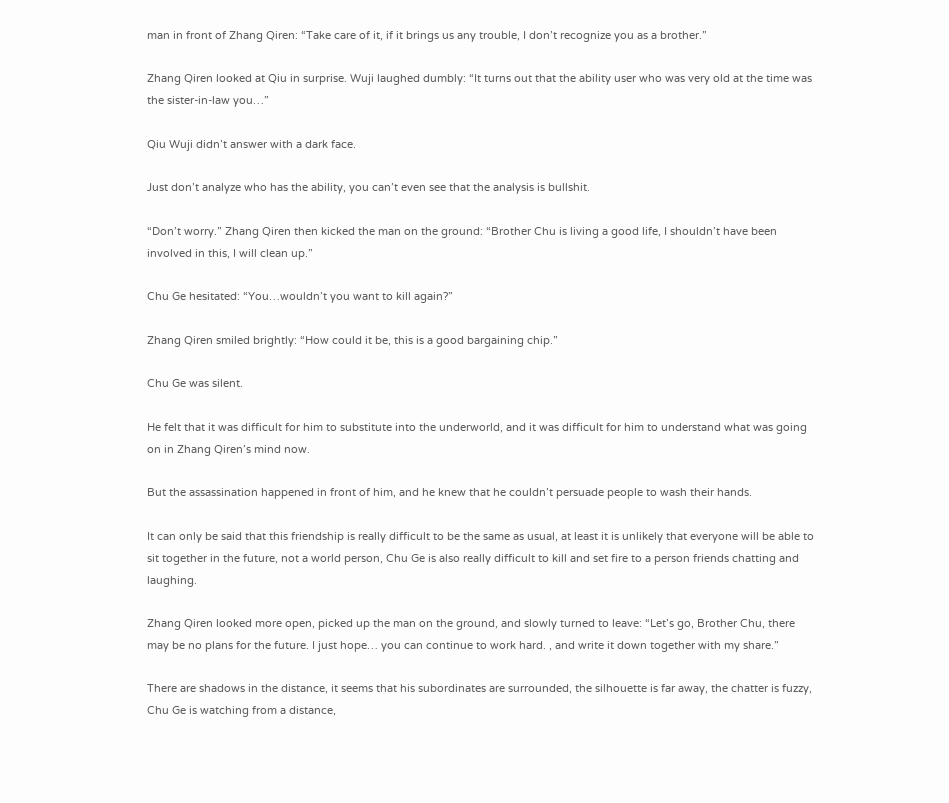man in front of Zhang Qiren: “Take care of it, if it brings us any trouble, I don’t recognize you as a brother.”

Zhang Qiren looked at Qiu in surprise. Wuji laughed dumbly: “It turns out that the ability user who was very old at the time was the sister-in-law you…”

Qiu Wuji didn’t answer with a dark face.

Just don’t analyze who has the ability, you can’t even see that the analysis is bullshit.

“Don’t worry.” Zhang Qiren then kicked the man on the ground: “Brother Chu is living a good life, I shouldn’t have been involved in this, I will clean up.”

Chu Ge hesitated: “You…wouldn’t you want to kill again?”

Zhang Qiren smiled brightly: “How could it be, this is a good bargaining chip.”

Chu Ge was silent.

He felt that it was difficult for him to substitute into the underworld, and it was difficult for him to understand what was going on in Zhang Qiren’s mind now.

But the assassination happened in front of him, and he knew that he couldn’t persuade people to wash their hands.

It can only be said that this friendship is really difficult to be the same as usual, at least it is unlikely that everyone will be able to sit together in the future, not a world person, Chu Ge is also really difficult to kill and set fire to a person friends chatting and laughing.

Zhang Qiren looked more open, picked up the man on the ground, and slowly turned to leave: “Let’s go, Brother Chu, there may be no plans for the future. I just hope… you can continue to work hard. , and write it down together with my share.”

There are shadows in the distance, it seems that his subordinates are surrounded, the silhouette is far away, the chatter is fuzzy, Chu Ge is watching from a distance,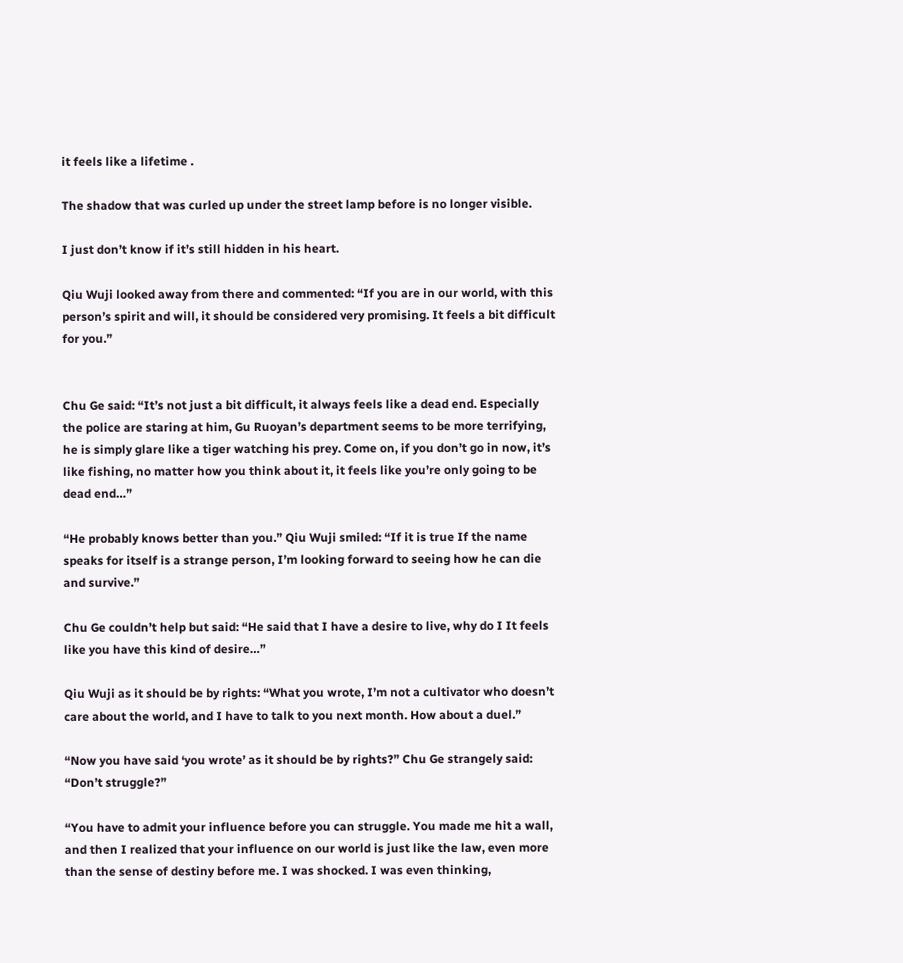it feels like a lifetime .

The shadow that was curled up under the street lamp before is no longer visible.

I just don’t know if it’s still hidden in his heart.

Qiu Wuji looked away from there and commented: “If you are in our world, with this person’s spirit and will, it should be considered very promising. It feels a bit difficult for you.”


Chu Ge said: “It’s not just a bit difficult, it always feels like a dead end. Especially the police are staring at him, Gu Ruoyan’s department seems to be more terrifying, he is simply glare like a tiger watching his prey. Come on, if you don’t go in now, it’s like fishing, no matter how you think about it, it feels like you’re only going to be dead end…”

“He probably knows better than you.” Qiu Wuji smiled: “If it is true If the name speaks for itself is a strange person, I’m looking forward to seeing how he can die and survive.”

Chu Ge couldn’t help but said: “He said that I have a desire to live, why do I It feels like you have this kind of desire…”

Qiu Wuji as it should be by rights: “What you wrote, I’m not a cultivator who doesn’t care about the world, and I have to talk to you next month. How about a duel.”

“Now you have said ‘you wrote’ as it should be by rights?” Chu Ge strangely said: “Don’t struggle?”

“You have to admit your influence before you can struggle. You made me hit a wall, and then I realized that your influence on our world is just like the law, even more than the sense of destiny before me. I was shocked. I was even thinking,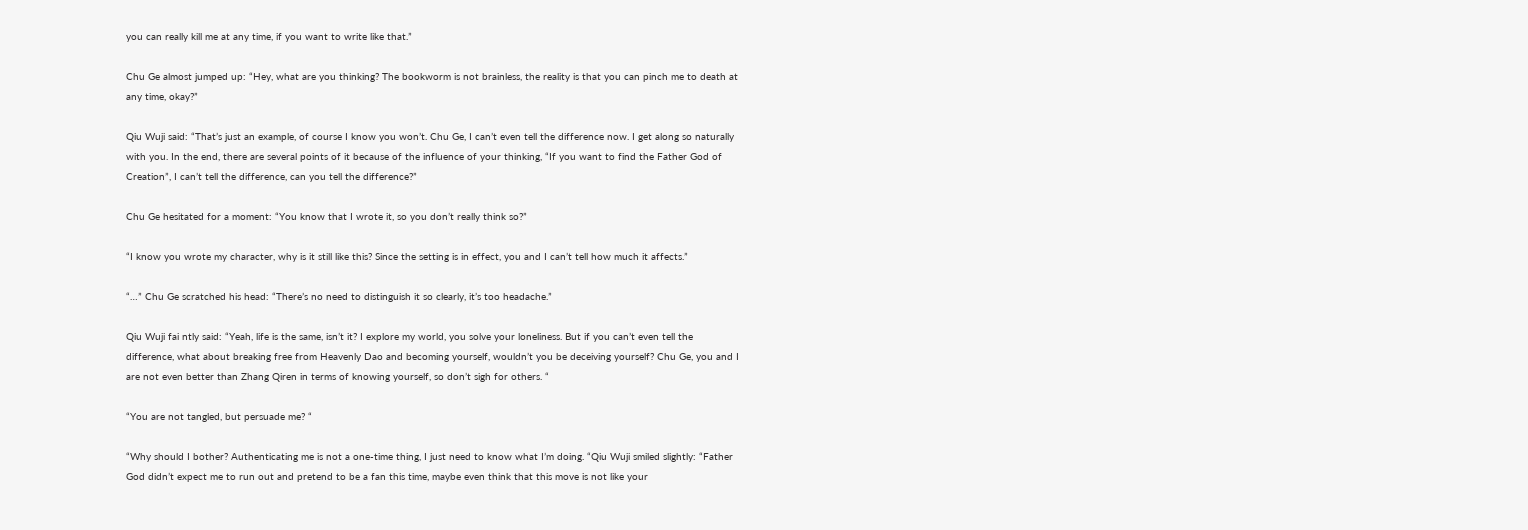you can really kill me at any time, if you want to write like that.”

Chu Ge almost jumped up: “Hey, what are you thinking? The bookworm is not brainless, the reality is that you can pinch me to death at any time, okay?”

Qiu Wuji said: “That’s just an example, of course I know you won’t. Chu Ge, I can’t even tell the difference now. I get along so naturally with you. In the end, there are several points of it because of the influence of your thinking, “If you want to find the Father God of Creation”, I can’t tell the difference, can you tell the difference?”

Chu Ge hesitated for a moment: “You know that I wrote it, so you don’t really think so?”

“I know you wrote my character, why is it still like this? Since the setting is in effect, you and I can’t tell how much it affects.”

“…” Chu Ge scratched his head: “There’s no need to distinguish it so clearly, it’s too headache.”

Qiu Wuji fai ntly said: “Yeah, life is the same, isn’t it? I explore my world, you solve your loneliness. But if you can’t even tell the difference, what about breaking free from Heavenly Dao and becoming yourself, wouldn’t you be deceiving yourself? Chu Ge, you and I are not even better than Zhang Qiren in terms of knowing yourself, so don’t sigh for others. “

“You are not tangled, but persuade me? “

“Why should I bother? Authenticating me is not a one-time thing, I just need to know what I’m doing. “Qiu Wuji smiled slightly: “Father God didn’t expect me to run out and pretend to be a fan this time, maybe even think that this move is not like your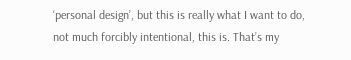‘personal design’, but this is really what I want to do, not much forcibly intentional, this is. That’s my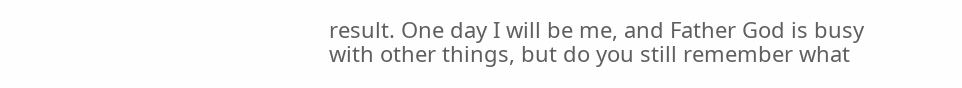result. One day I will be me, and Father God is busy with other things, but do you still remember what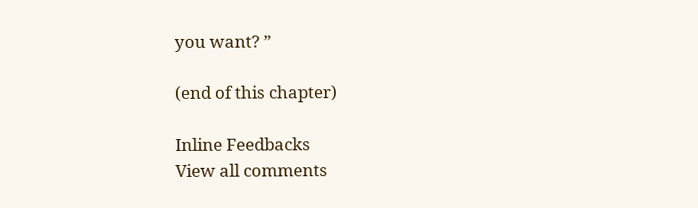you want? ”

(end of this chapter)

Inline Feedbacks
View all comments